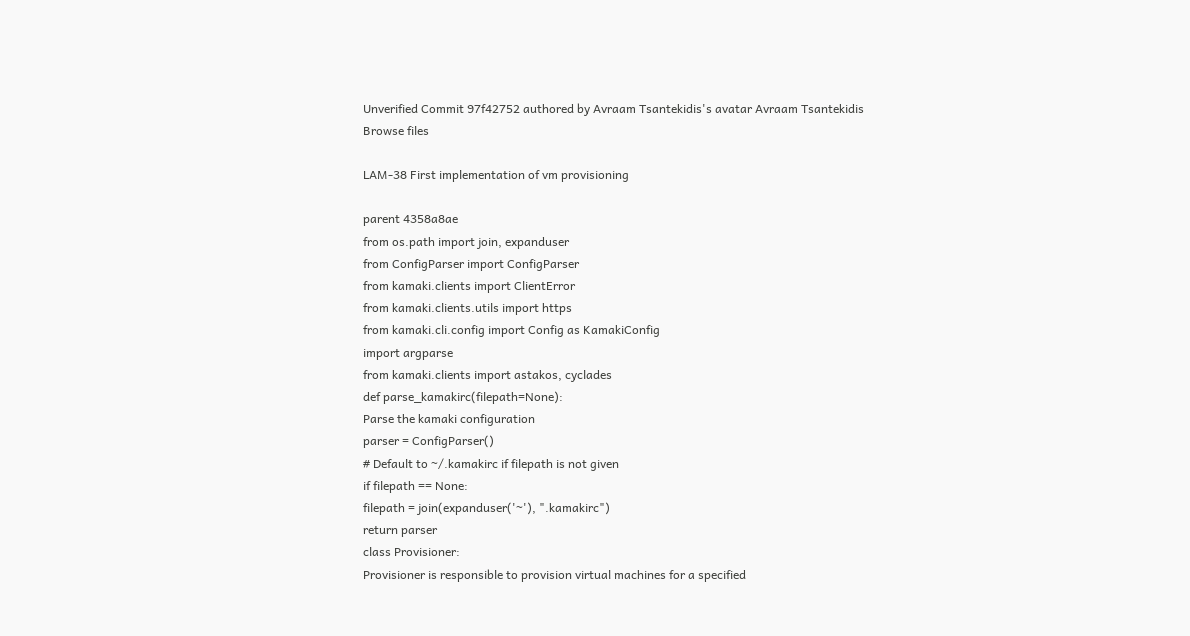Unverified Commit 97f42752 authored by Avraam Tsantekidis's avatar Avraam Tsantekidis
Browse files

LAM-38 First implementation of vm provisioning

parent 4358a8ae
from os.path import join, expanduser
from ConfigParser import ConfigParser
from kamaki.clients import ClientError
from kamaki.clients.utils import https
from kamaki.cli.config import Config as KamakiConfig
import argparse
from kamaki.clients import astakos, cyclades
def parse_kamakirc(filepath=None):
Parse the kamaki configuration
parser = ConfigParser()
# Default to ~/.kamakirc if filepath is not given
if filepath == None:
filepath = join(expanduser('~'), ".kamakirc")
return parser
class Provisioner:
Provisioner is responsible to provision virtual machines for a specified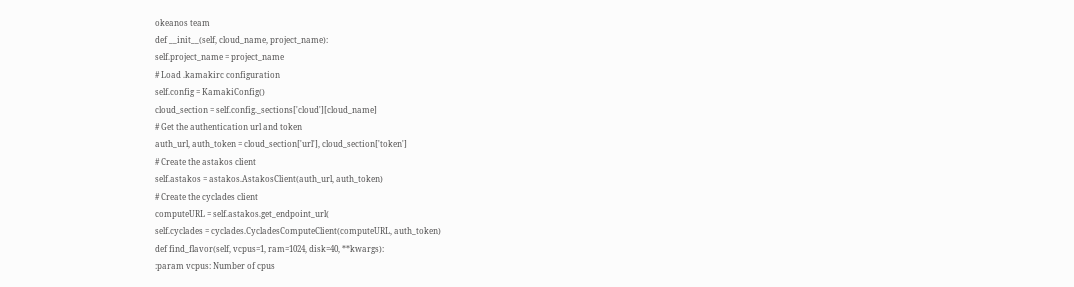okeanos team
def __init__(self, cloud_name, project_name):
self.project_name = project_name
# Load .kamakirc configuration
self.config = KamakiConfig()
cloud_section = self.config._sections['cloud'][cloud_name]
# Get the authentication url and token
auth_url, auth_token = cloud_section['url'], cloud_section['token']
# Create the astakos client
self.astakos = astakos.AstakosClient(auth_url, auth_token)
# Create the cyclades client
computeURL = self.astakos.get_endpoint_url(
self.cyclades = cyclades.CycladesComputeClient(computeURL, auth_token)
def find_flavor(self, vcpus=1, ram=1024, disk=40, **kwargs):
:param vcpus: Number of cpus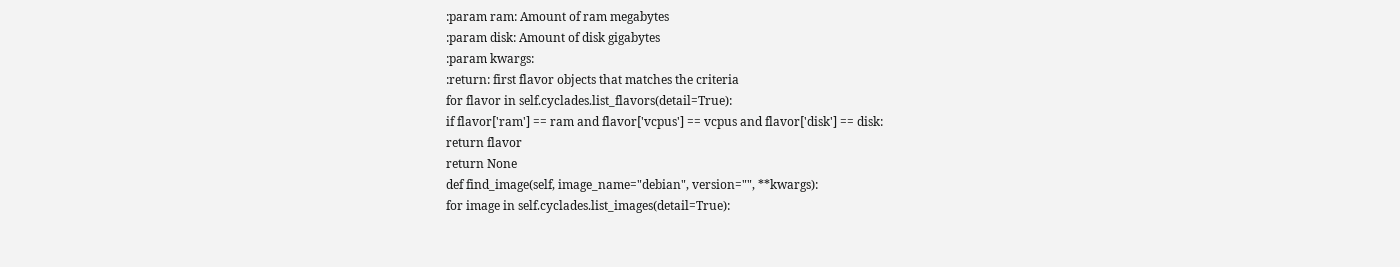:param ram: Amount of ram megabytes
:param disk: Amount of disk gigabytes
:param kwargs:
:return: first flavor objects that matches the criteria
for flavor in self.cyclades.list_flavors(detail=True):
if flavor['ram'] == ram and flavor['vcpus'] == vcpus and flavor['disk'] == disk:
return flavor
return None
def find_image(self, image_name="debian", version="", **kwargs):
for image in self.cyclades.list_images(detail=True):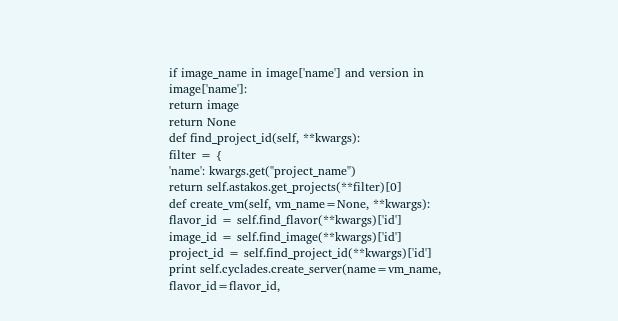if image_name in image['name'] and version in image['name']:
return image
return None
def find_project_id(self, **kwargs):
filter = {
'name': kwargs.get("project_name")
return self.astakos.get_projects(**filter)[0]
def create_vm(self, vm_name=None, **kwargs):
flavor_id = self.find_flavor(**kwargs)['id']
image_id = self.find_image(**kwargs)['id']
project_id = self.find_project_id(**kwargs)['id']
print self.cyclades.create_server(name=vm_name, flavor_id=flavor_id,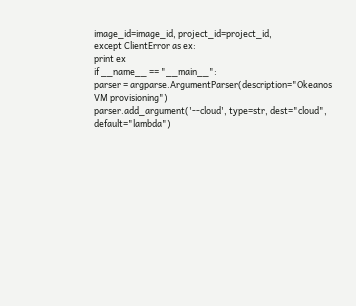image_id=image_id, project_id=project_id,
except ClientError as ex:
print ex
if __name__ == "__main__":
parser = argparse.ArgumentParser(description="Okeanos VM provisioning")
parser.add_argument('--cloud', type=str, dest="cloud", default="lambda")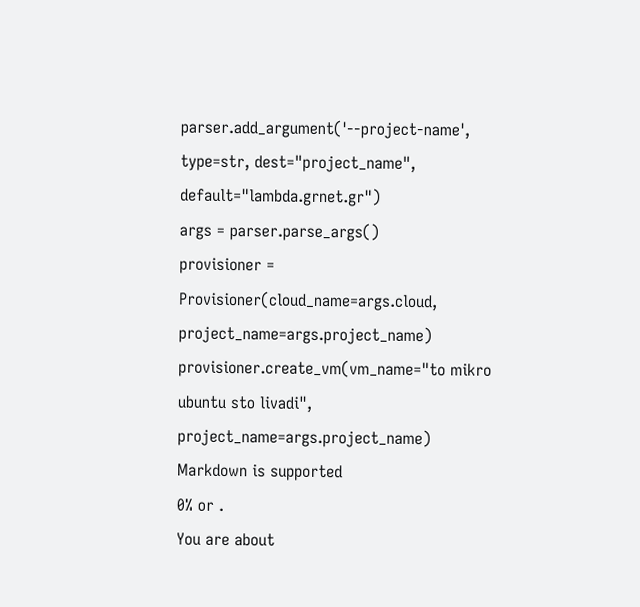parser.add_argument('--project-name', type=str, dest="project_name", default="lambda.grnet.gr")
args = parser.parse_args()
provisioner = Provisioner(cloud_name=args.cloud, project_name=args.project_name)
provisioner.create_vm(vm_name="to mikro ubuntu sto livadi", project_name=args.project_name)
Markdown is supported
0% or .
You are about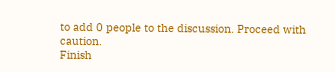to add 0 people to the discussion. Proceed with caution.
Finish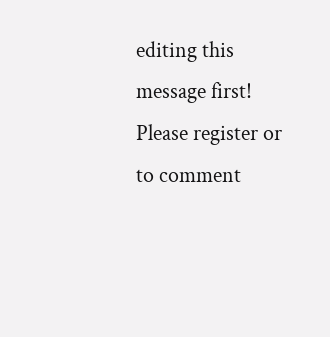editing this message first!
Please register or to comment